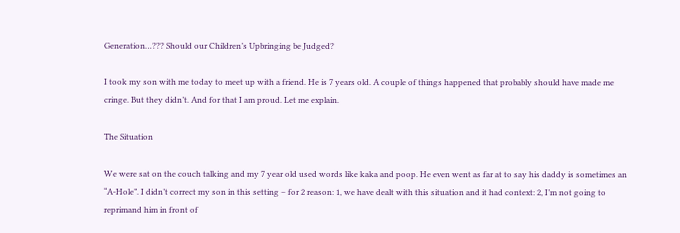Generation…??? Should our Children’s Upbringing be Judged?

I took my son with me today to meet up with a friend. He is 7 years old. A couple of things happened that probably should have made me cringe. But they didn’t. And for that I am proud. Let me explain.

The Situation

We were sat on the couch talking and my 7 year old used words like kaka and poop. He even went as far at to say his daddy is sometimes an “A-Hole”. I didn’t correct my son in this setting – for 2 reason: 1, we have dealt with this situation and it had context: 2, I’m not going to reprimand him in front of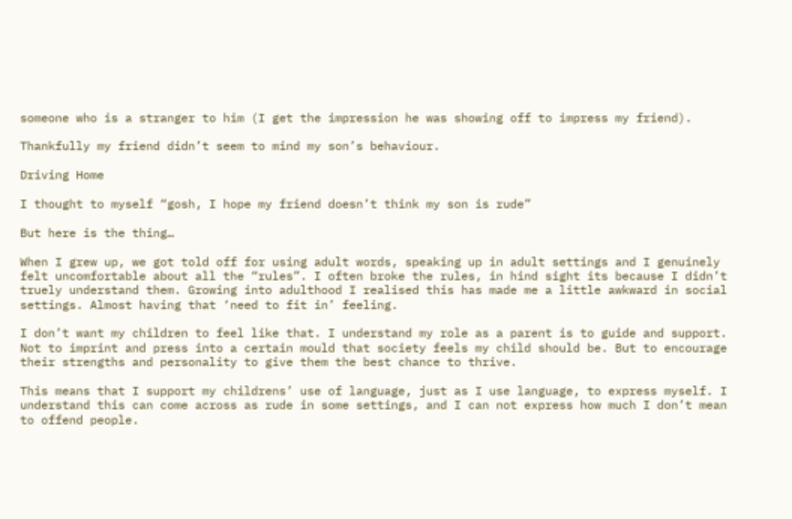someone who is a stranger to him (I get the impression he was showing off to impress my friend).

Thankfully my friend didn’t seem to mind my son’s behaviour.

Driving Home

I thought to myself “gosh, I hope my friend doesn’t think my son is rude”

But here is the thing…

When I grew up, we got told off for using adult words, speaking up in adult settings and I genuinely felt uncomfortable about all the “rules”. I often broke the rules, in hind sight its because I didn’t truely understand them. Growing into adulthood I realised this has made me a little awkward in social settings. Almost having that ‘need to fit in’ feeling.

I don’t want my children to feel like that. I understand my role as a parent is to guide and support. Not to imprint and press into a certain mould that society feels my child should be. But to encourage their strengths and personality to give them the best chance to thrive.

This means that I support my childrens’ use of language, just as I use language, to express myself. I understand this can come across as rude in some settings, and I can not express how much I don’t mean to offend people.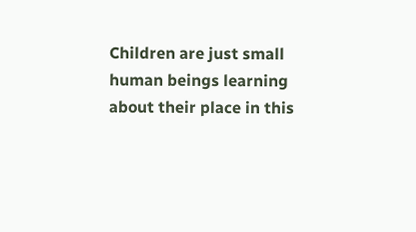Children are just small human beings learning about their place in this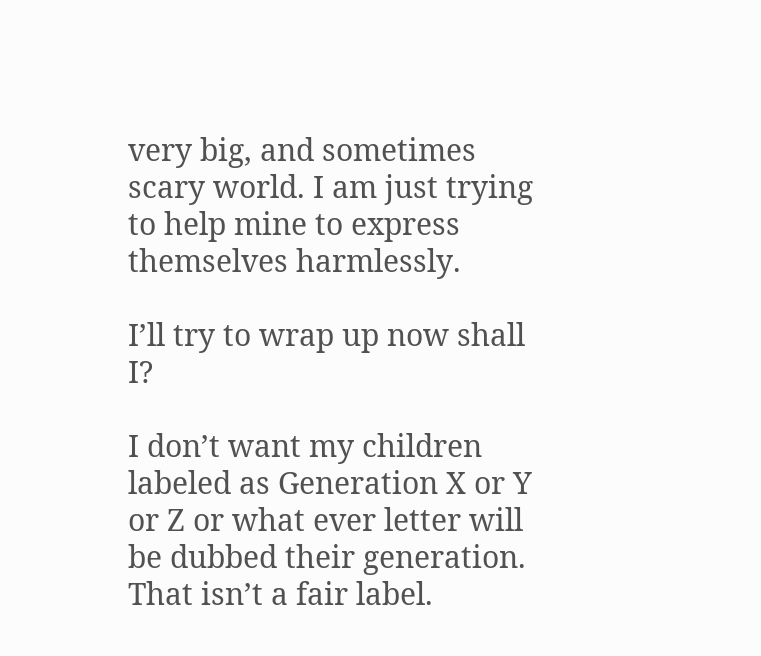very big, and sometimes scary world. I am just trying to help mine to express themselves harmlessly.

I’ll try to wrap up now shall I?

I don’t want my children labeled as Generation X or Y or Z or what ever letter will be dubbed their generation. That isn’t a fair label.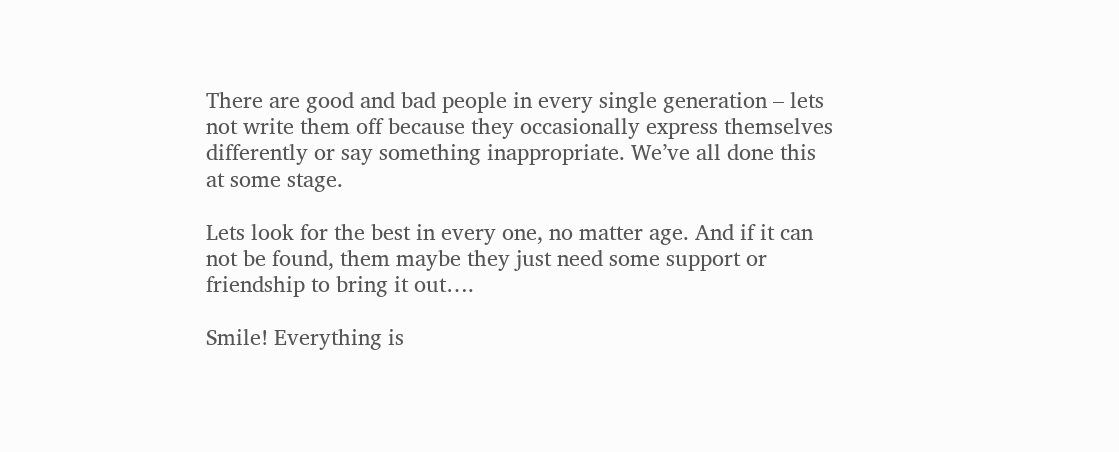There are good and bad people in every single generation – lets not write them off because they occasionally express themselves differently or say something inappropriate. We’ve all done this at some stage.

Lets look for the best in every one, no matter age. And if it can not be found, them maybe they just need some support or friendship to bring it out….

Smile! Everything is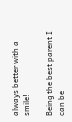always better with a smile!

Being the best parent I can be